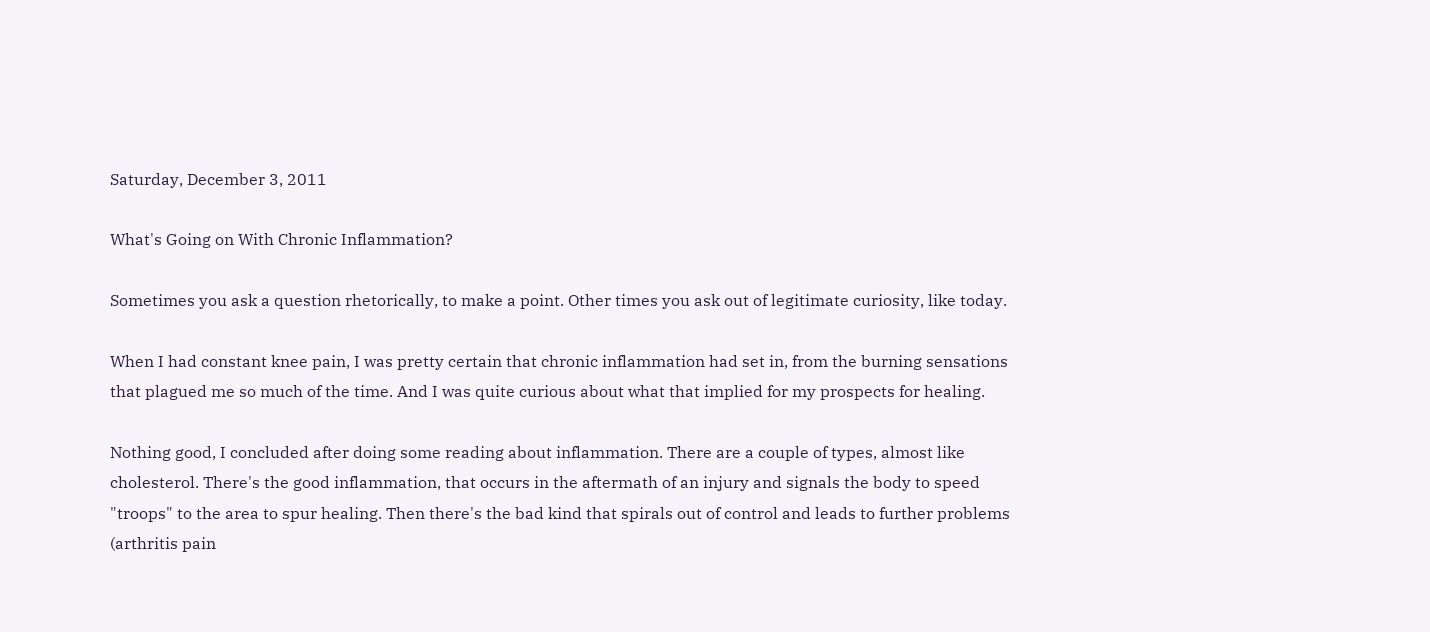Saturday, December 3, 2011

What's Going on With Chronic Inflammation?

Sometimes you ask a question rhetorically, to make a point. Other times you ask out of legitimate curiosity, like today.

When I had constant knee pain, I was pretty certain that chronic inflammation had set in, from the burning sensations that plagued me so much of the time. And I was quite curious about what that implied for my prospects for healing.

Nothing good, I concluded after doing some reading about inflammation. There are a couple of types, almost like cholesterol. There's the good inflammation, that occurs in the aftermath of an injury and signals the body to speed "troops" to the area to spur healing. Then there's the bad kind that spirals out of control and leads to further problems (arthritis pain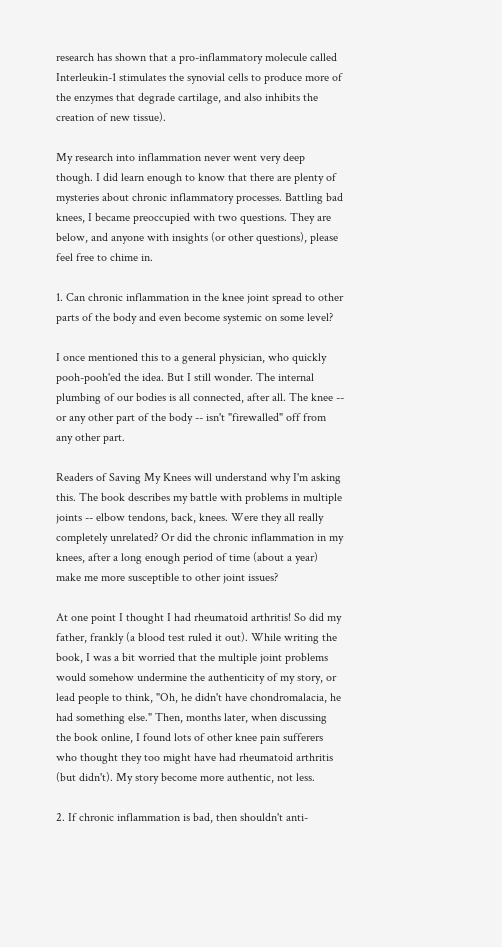research has shown that a pro-inflammatory molecule called Interleukin-1 stimulates the synovial cells to produce more of the enzymes that degrade cartilage, and also inhibits the creation of new tissue).

My research into inflammation never went very deep though. I did learn enough to know that there are plenty of mysteries about chronic inflammatory processes. Battling bad knees, I became preoccupied with two questions. They are below, and anyone with insights (or other questions), please feel free to chime in.

1. Can chronic inflammation in the knee joint spread to other parts of the body and even become systemic on some level?

I once mentioned this to a general physician, who quickly pooh-pooh'ed the idea. But I still wonder. The internal plumbing of our bodies is all connected, after all. The knee -- or any other part of the body -- isn't "firewalled" off from any other part.

Readers of Saving My Knees will understand why I'm asking this. The book describes my battle with problems in multiple joints -- elbow tendons, back, knees. Were they all really completely unrelated? Or did the chronic inflammation in my knees, after a long enough period of time (about a year) make me more susceptible to other joint issues?

At one point I thought I had rheumatoid arthritis! So did my father, frankly (a blood test ruled it out). While writing the book, I was a bit worried that the multiple joint problems would somehow undermine the authenticity of my story, or lead people to think, "Oh, he didn't have chondromalacia, he had something else." Then, months later, when discussing the book online, I found lots of other knee pain sufferers who thought they too might have had rheumatoid arthritis (but didn't). My story become more authentic, not less.

2. If chronic inflammation is bad, then shouldn't anti-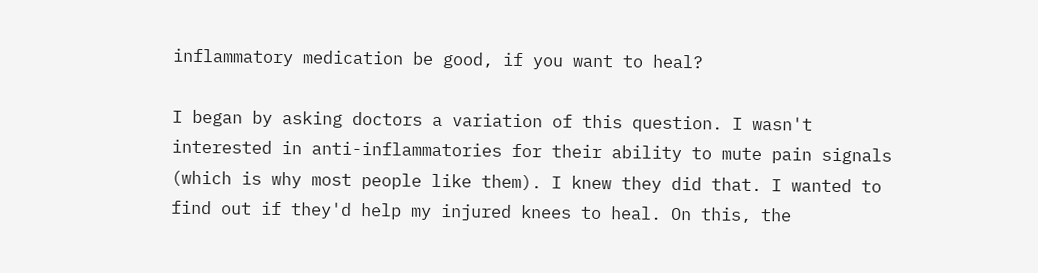inflammatory medication be good, if you want to heal?

I began by asking doctors a variation of this question. I wasn't interested in anti-inflammatories for their ability to mute pain signals (which is why most people like them). I knew they did that. I wanted to find out if they'd help my injured knees to heal. On this, the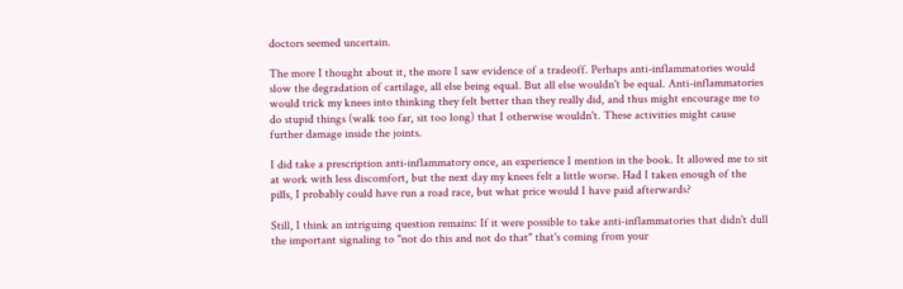doctors seemed uncertain.

The more I thought about it, the more I saw evidence of a tradeoff. Perhaps anti-inflammatories would slow the degradation of cartilage, all else being equal. But all else wouldn't be equal. Anti-inflammatories would trick my knees into thinking they felt better than they really did, and thus might encourage me to do stupid things (walk too far, sit too long) that I otherwise wouldn't. These activities might cause further damage inside the joints.

I did take a prescription anti-inflammatory once, an experience I mention in the book. It allowed me to sit at work with less discomfort, but the next day my knees felt a little worse. Had I taken enough of the pills, I probably could have run a road race, but what price would I have paid afterwards?

Still, I think an intriguing question remains: If it were possible to take anti-inflammatories that didn't dull the important signaling to "not do this and not do that" that's coming from your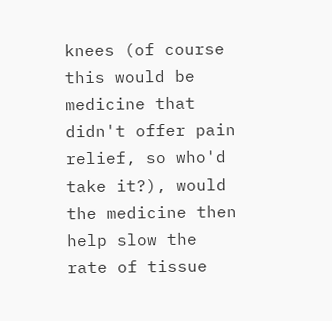knees (of course this would be medicine that didn't offer pain relief, so who'd take it?), would the medicine then help slow the rate of tissue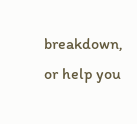breakdown, or help you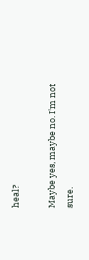heal?

Maybe yes, maybe no. I'm not sure.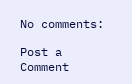No comments:

Post a Comment